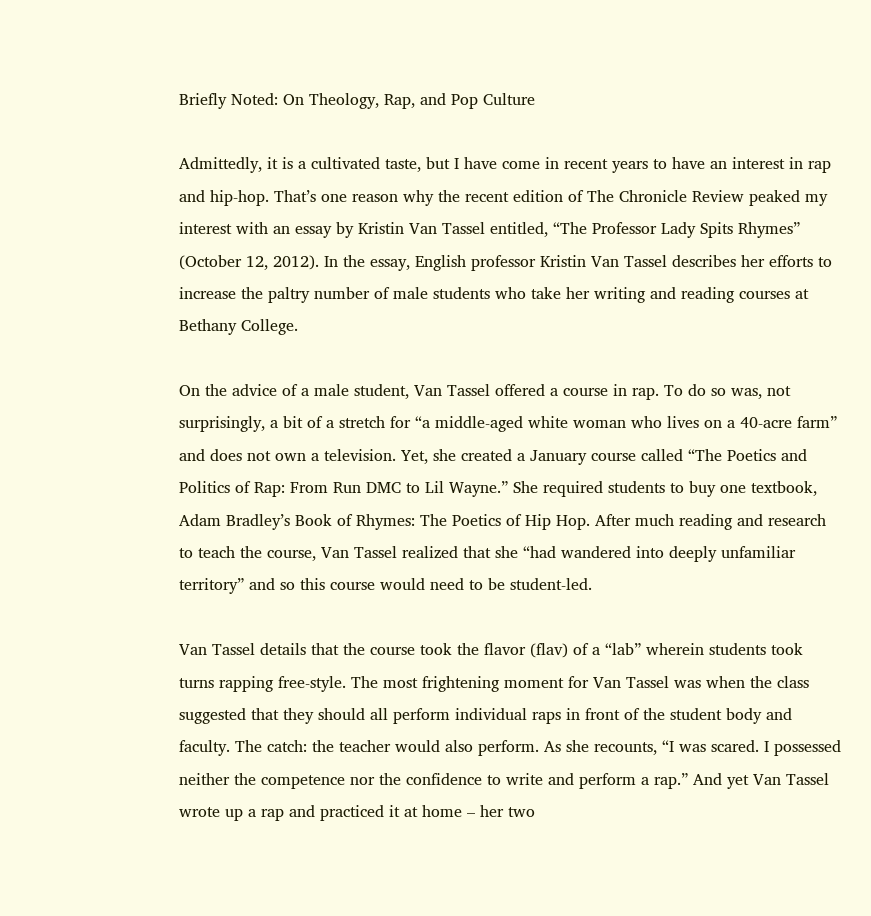Briefly Noted: On Theology, Rap, and Pop Culture

Admittedly, it is a cultivated taste, but I have come in recent years to have an interest in rap and hip-hop. That’s one reason why the recent edition of The Chronicle Review peaked my interest with an essay by Kristin Van Tassel entitled, “The Professor Lady Spits Rhymes” (October 12, 2012). In the essay, English professor Kristin Van Tassel describes her efforts to increase the paltry number of male students who take her writing and reading courses at Bethany College.

On the advice of a male student, Van Tassel offered a course in rap. To do so was, not surprisingly, a bit of a stretch for “a middle-aged white woman who lives on a 40-acre farm” and does not own a television. Yet, she created a January course called “The Poetics and Politics of Rap: From Run DMC to Lil Wayne.” She required students to buy one textbook, Adam Bradley’s Book of Rhymes: The Poetics of Hip Hop. After much reading and research to teach the course, Van Tassel realized that she “had wandered into deeply unfamiliar territory” and so this course would need to be student-led.

Van Tassel details that the course took the flavor (flav) of a “lab” wherein students took turns rapping free-style. The most frightening moment for Van Tassel was when the class suggested that they should all perform individual raps in front of the student body and faculty. The catch: the teacher would also perform. As she recounts, “I was scared. I possessed neither the competence nor the confidence to write and perform a rap.” And yet Van Tassel wrote up a rap and practiced it at home – her two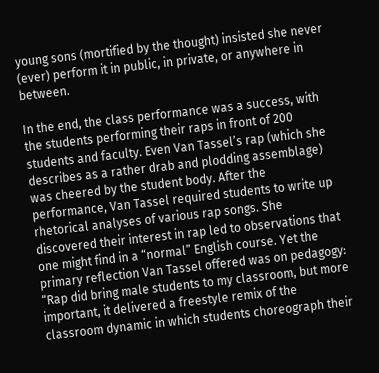young sons (mortified by the thought) insisted she never (ever) perform it in public, in private, or anywhere in between.

In the end, the class performance was a success, with the students performing their raps in front of 200 students and faculty. Even Van Tassel’s rap (which she describes as a rather drab and plodding assemblage) was cheered by the student body. After the performance, Van Tassel required students to write up rhetorical analyses of various rap songs. She discovered their interest in rap led to observations that one might find in a “normal” English course. Yet the primary reflection Van Tassel offered was on pedagogy: “Rap did bring male students to my classroom, but more important, it delivered a freestyle remix of the classroom dynamic in which students choreograph their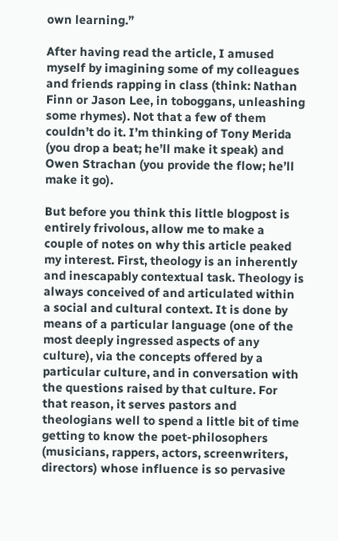own learning.”

After having read the article, I amused myself by imagining some of my colleagues and friends rapping in class (think: Nathan Finn or Jason Lee, in toboggans, unleashing some rhymes). Not that a few of them couldn’t do it. I’m thinking of Tony Merida (you drop a beat; he’ll make it speak) and Owen Strachan (you provide the flow; he’ll make it go).

But before you think this little blogpost is entirely frivolous, allow me to make a couple of notes on why this article peaked my interest. First, theology is an inherently and inescapably contextual task. Theology is always conceived of and articulated within a social and cultural context. It is done by means of a particular language (one of the most deeply ingressed aspects of any culture), via the concepts offered by a particular culture, and in conversation with the questions raised by that culture. For that reason, it serves pastors and theologians well to spend a little bit of time getting to know the poet-philosophers (musicians, rappers, actors, screenwriters, directors) whose influence is so pervasive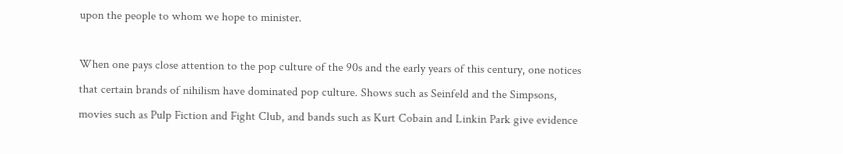upon the people to whom we hope to minister.

When one pays close attention to the pop culture of the 90s and the early years of this century, one notices that certain brands of nihilism have dominated pop culture. Shows such as Seinfeld and the Simpsons, movies such as Pulp Fiction and Fight Club, and bands such as Kurt Cobain and Linkin Park give evidence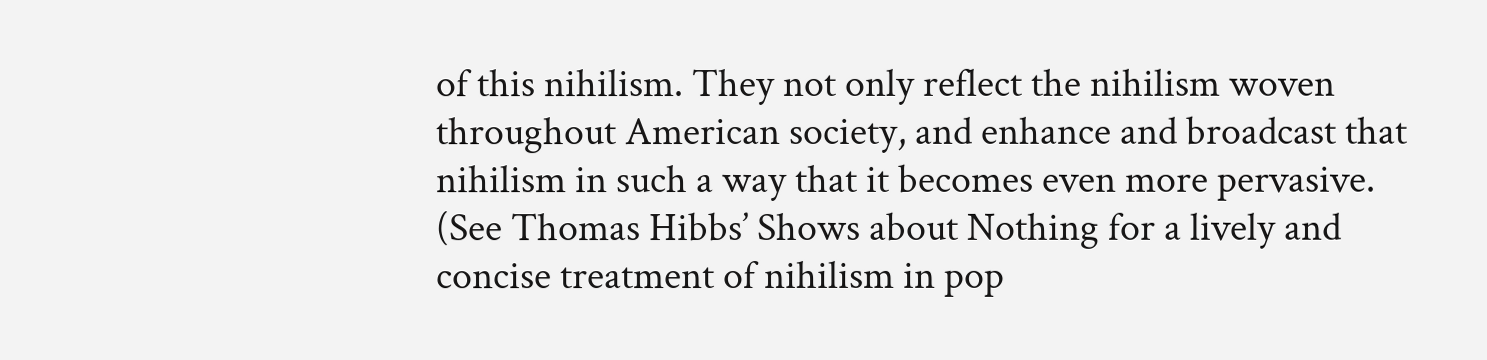of this nihilism. They not only reflect the nihilism woven throughout American society, and enhance and broadcast that nihilism in such a way that it becomes even more pervasive. (See Thomas Hibbs’ Shows about Nothing for a lively and concise treatment of nihilism in pop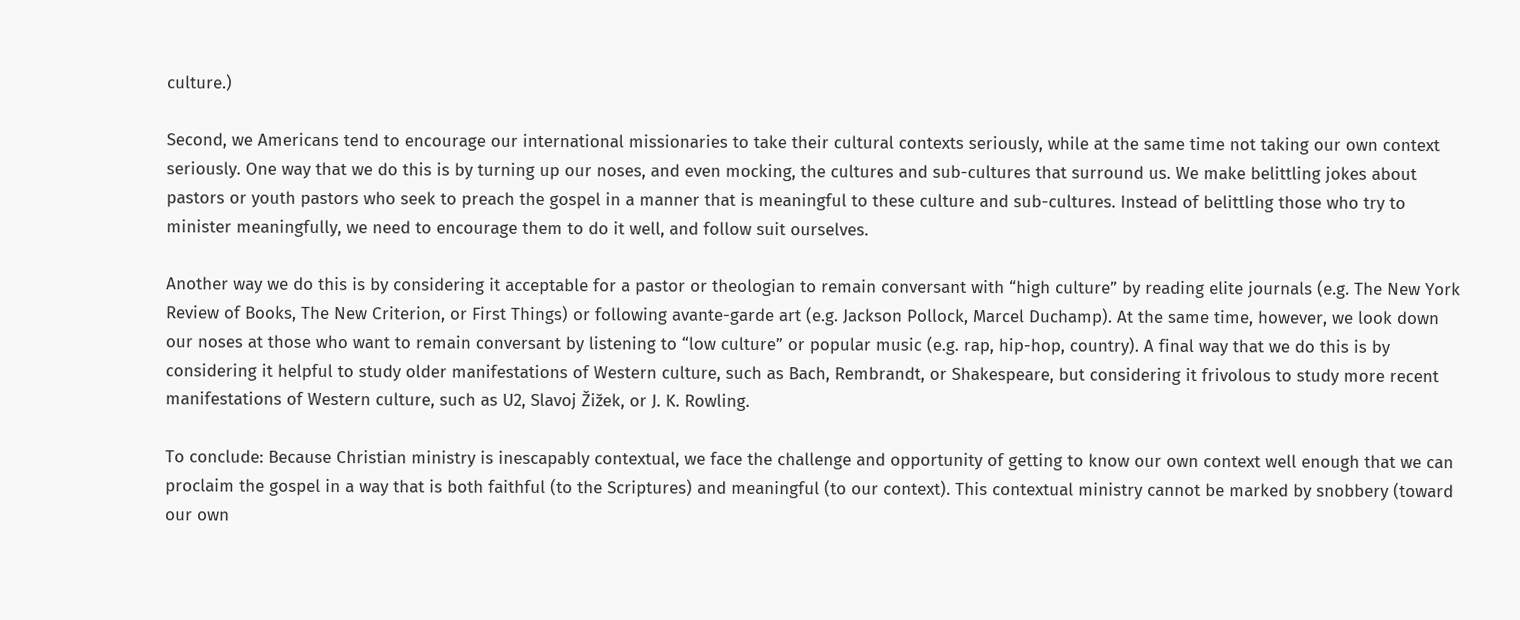culture.)

Second, we Americans tend to encourage our international missionaries to take their cultural contexts seriously, while at the same time not taking our own context seriously. One way that we do this is by turning up our noses, and even mocking, the cultures and sub-cultures that surround us. We make belittling jokes about pastors or youth pastors who seek to preach the gospel in a manner that is meaningful to these culture and sub-cultures. Instead of belittling those who try to minister meaningfully, we need to encourage them to do it well, and follow suit ourselves.

Another way we do this is by considering it acceptable for a pastor or theologian to remain conversant with “high culture” by reading elite journals (e.g. The New York Review of Books, The New Criterion, or First Things) or following avante-garde art (e.g. Jackson Pollock, Marcel Duchamp). At the same time, however, we look down our noses at those who want to remain conversant by listening to “low culture” or popular music (e.g. rap, hip-hop, country). A final way that we do this is by considering it helpful to study older manifestations of Western culture, such as Bach, Rembrandt, or Shakespeare, but considering it frivolous to study more recent manifestations of Western culture, such as U2, Slavoj Žižek, or J. K. Rowling.

To conclude: Because Christian ministry is inescapably contextual, we face the challenge and opportunity of getting to know our own context well enough that we can proclaim the gospel in a way that is both faithful (to the Scriptures) and meaningful (to our context). This contextual ministry cannot be marked by snobbery (toward our own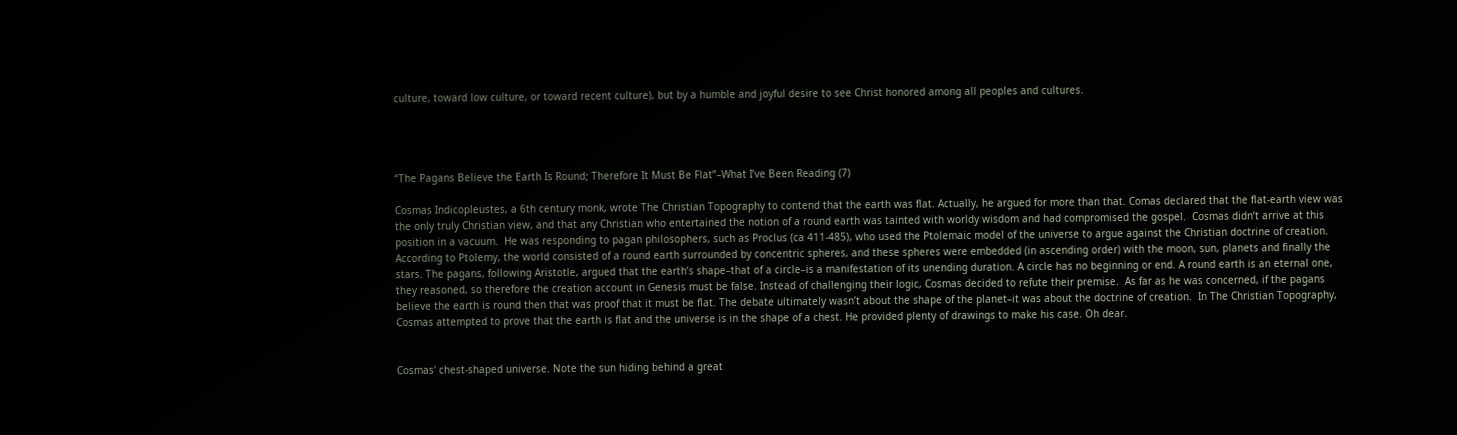culture, toward low culture, or toward recent culture), but by a humble and joyful desire to see Christ honored among all peoples and cultures.




“The Pagans Believe the Earth Is Round; Therefore It Must Be Flat”–What I’ve Been Reading (7)

Cosmas Indicopleustes, a 6th century monk, wrote The Christian Topography to contend that the earth was flat. Actually, he argued for more than that. Comas declared that the flat-earth view was the only truly Christian view, and that any Christian who entertained the notion of a round earth was tainted with worldy wisdom and had compromised the gospel.  Cosmas didn’t arrive at this position in a vacuum.  He was responding to pagan philosophers, such as Proclus (ca 411-485), who used the Ptolemaic model of the universe to argue against the Christian doctrine of creation. According to Ptolemy, the world consisted of a round earth surrounded by concentric spheres, and these spheres were embedded (in ascending order) with the moon, sun, planets and finally the stars. The pagans, following Aristotle, argued that the earth’s shape–that of a circle–is a manifestation of its unending duration. A circle has no beginning or end. A round earth is an eternal one, they reasoned, so therefore the creation account in Genesis must be false. Instead of challenging their logic, Cosmas decided to refute their premise.  As far as he was concerned, if the pagans believe the earth is round then that was proof that it must be flat. The debate ultimately wasn’t about the shape of the planet–it was about the doctrine of creation.  In The Christian Topography, Cosmas attempted to prove that the earth is flat and the universe is in the shape of a chest. He provided plenty of drawings to make his case. Oh dear.


Cosmas' chest-shaped universe. Note the sun hiding behind a great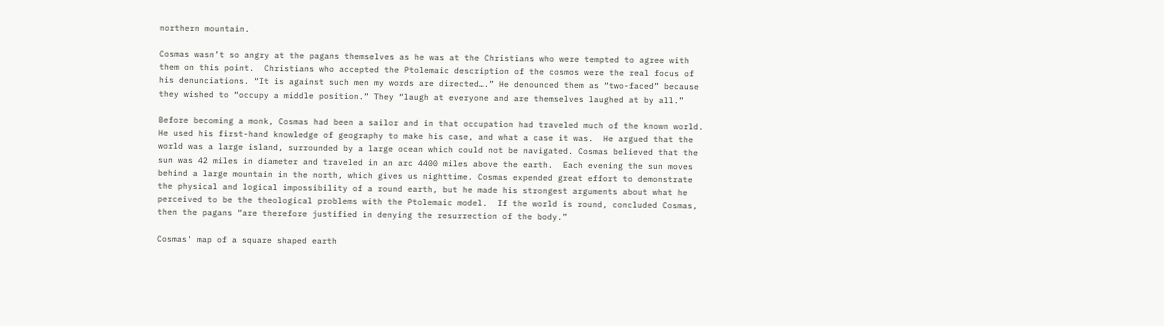northern mountain.

Cosmas wasn’t so angry at the pagans themselves as he was at the Christians who were tempted to agree with them on this point.  Christians who accepted the Ptolemaic description of the cosmos were the real focus of his denunciations. “It is against such men my words are directed….” He denounced them as “two-faced” because they wished to “occupy a middle position.” They “laugh at everyone and are themselves laughed at by all.”

Before becoming a monk, Cosmas had been a sailor and in that occupation had traveled much of the known world. He used his first-hand knowledge of geography to make his case, and what a case it was.  He argued that the world was a large island, surrounded by a large ocean which could not be navigated. Cosmas believed that the sun was 42 miles in diameter and traveled in an arc 4400 miles above the earth.  Each evening the sun moves behind a large mountain in the north, which gives us nighttime. Cosmas expended great effort to demonstrate the physical and logical impossibility of a round earth, but he made his strongest arguments about what he perceived to be the theological problems with the Ptolemaic model.  If the world is round, concluded Cosmas, then the pagans “are therefore justified in denying the resurrection of the body.”

Cosmas' map of a square shaped earth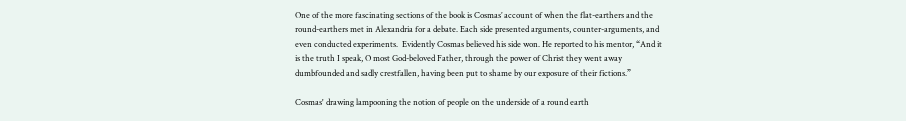One of the more fascinating sections of the book is Cosmas’ account of when the flat-earthers and the round-earthers met in Alexandria for a debate. Each side presented arguments, counter-arguments, and even conducted experiments.  Evidently Cosmas believed his side won. He reported to his mentor, “And it is the truth I speak, O most God-beloved Father, through the power of Christ they went away dumbfounded and sadly crestfallen, having been put to shame by our exposure of their fictions.”

Cosmas' drawing lampooning the notion of people on the underside of a round earth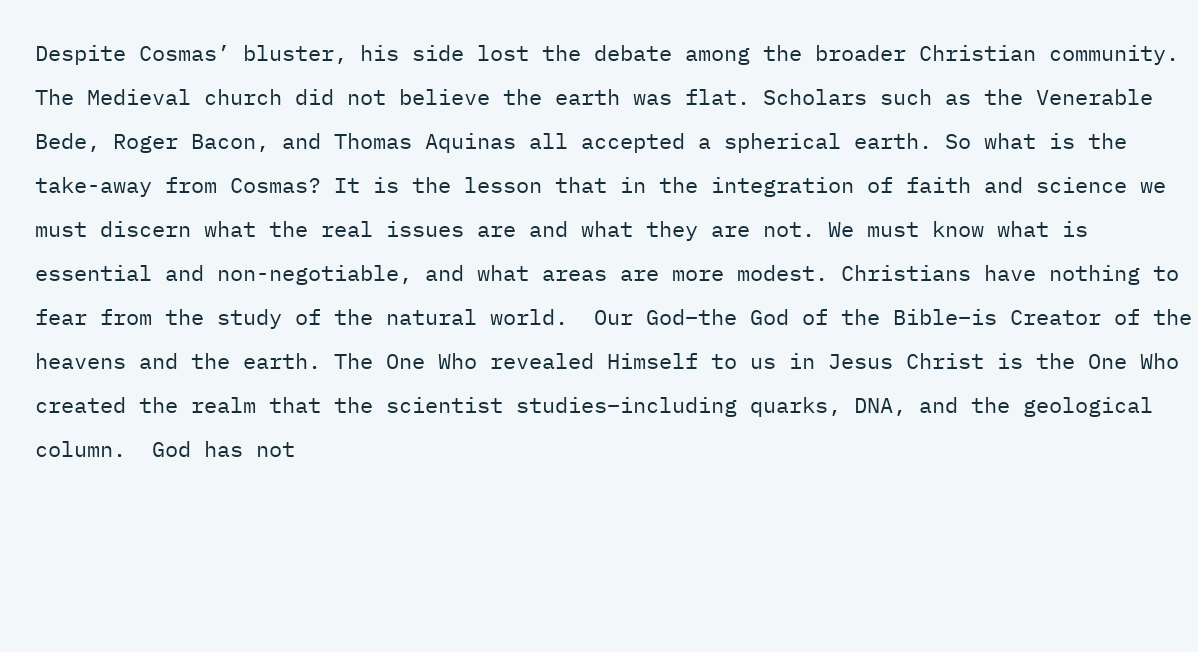Despite Cosmas’ bluster, his side lost the debate among the broader Christian community.  The Medieval church did not believe the earth was flat. Scholars such as the Venerable Bede, Roger Bacon, and Thomas Aquinas all accepted a spherical earth. So what is the take-away from Cosmas? It is the lesson that in the integration of faith and science we must discern what the real issues are and what they are not. We must know what is essential and non-negotiable, and what areas are more modest. Christians have nothing to fear from the study of the natural world.  Our God–the God of the Bible–is Creator of the heavens and the earth. The One Who revealed Himself to us in Jesus Christ is the One Who created the realm that the scientist studies–including quarks, DNA, and the geological column.  God has not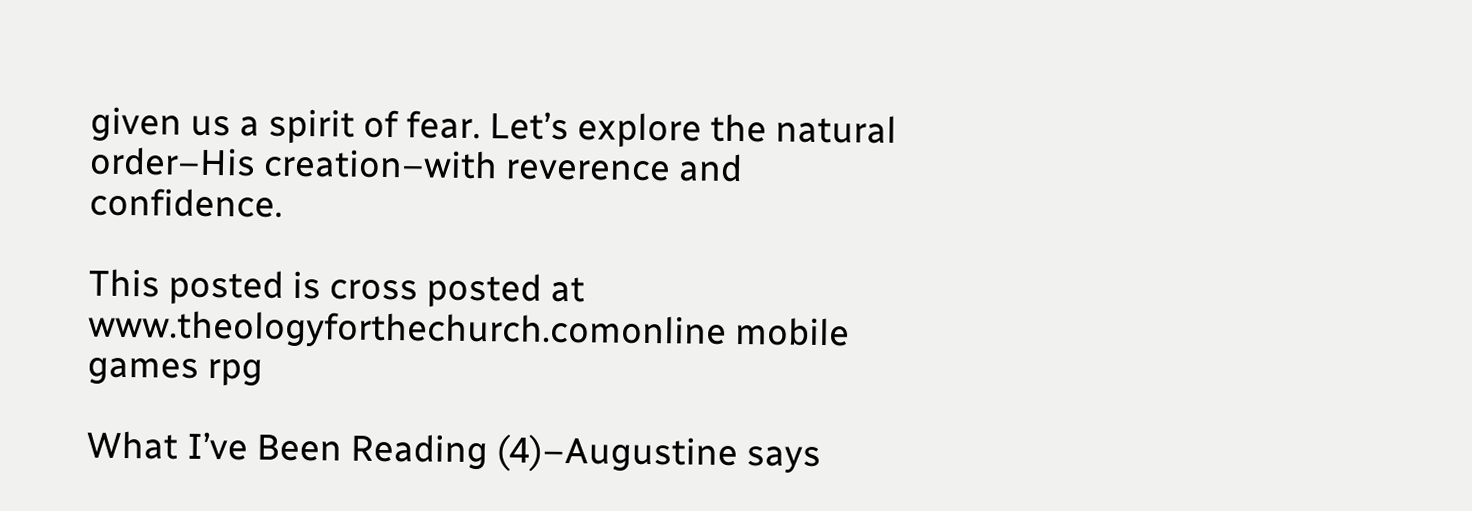given us a spirit of fear. Let’s explore the natural order–His creation–with reverence and confidence.

This posted is cross posted at www.theologyforthechurch.comonline mobile games rpg

What I’ve Been Reading (4)–Augustine says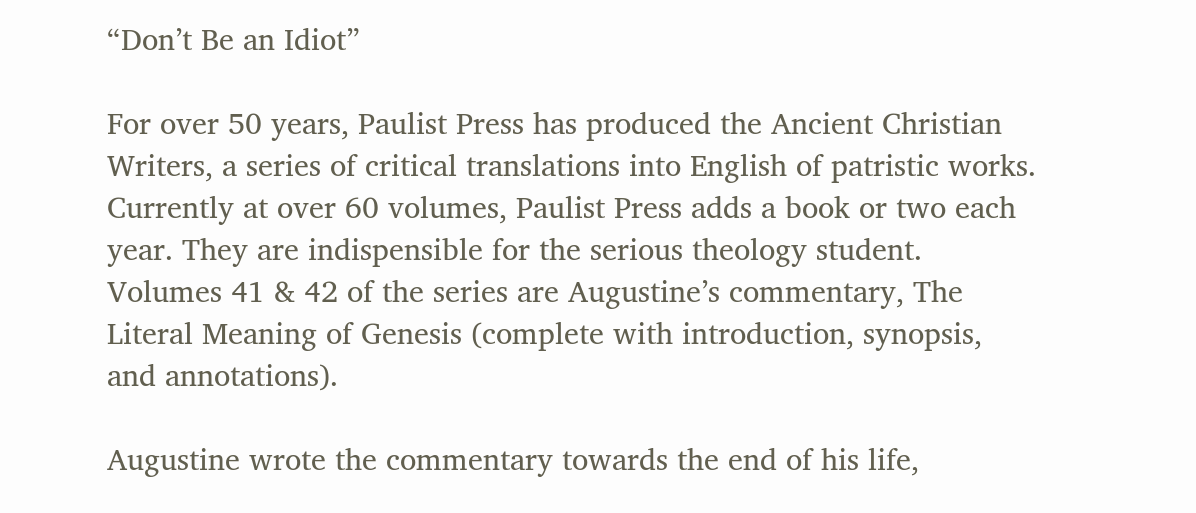“Don’t Be an Idiot”

For over 50 years, Paulist Press has produced the Ancient Christian Writers, a series of critical translations into English of patristic works. Currently at over 60 volumes, Paulist Press adds a book or two each year. They are indispensible for the serious theology student. Volumes 41 & 42 of the series are Augustine’s commentary, The Literal Meaning of Genesis (complete with introduction, synopsis, and annotations).

Augustine wrote the commentary towards the end of his life,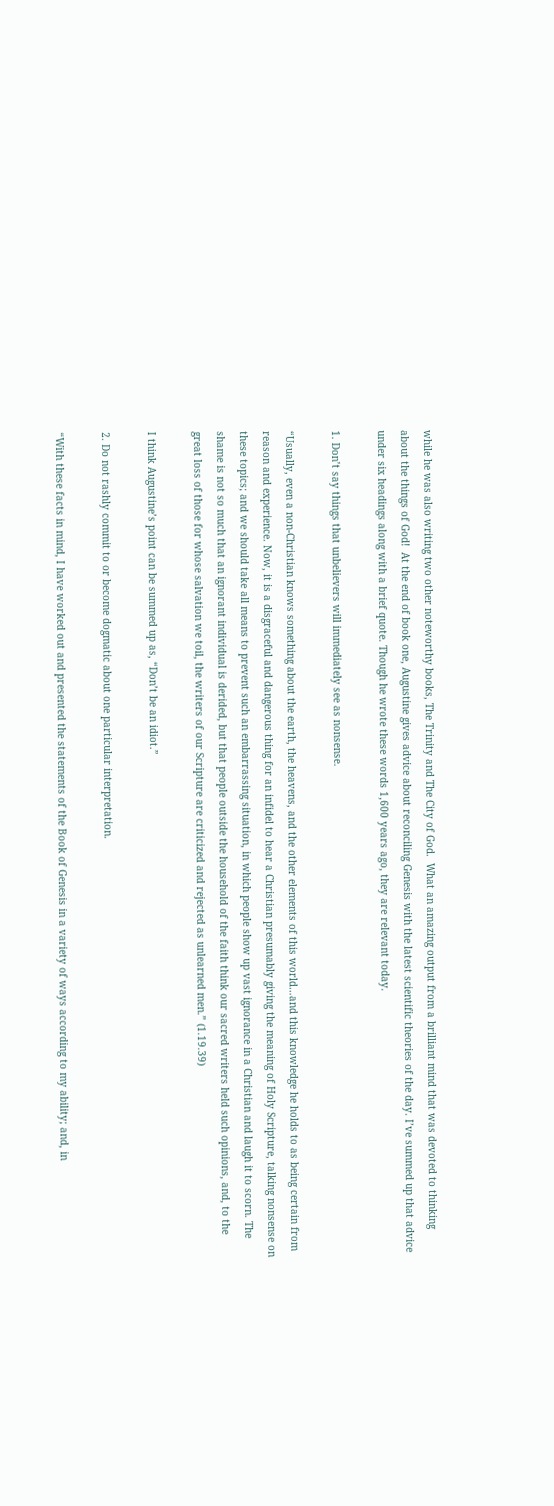while he was also writing two other noteworthy books, The Trinity and The City of God.  What an amazing output from a brilliant mind that was devoted to thinking about the things of God!  At the end of book one, Augustine gives advice about reconciling Genesis with the latest scientific theories of the day. I’ve summed up that advice under six headings along with a brief quote. Though he wrote these words 1,600 years ago, they are relevant today.

1. Don’t say things that unbelievers will immediately see as nonsense.

“Usually, even a non-Christian knows something about the earth, the heavens, and the other elements of this world…and this knowledge he holds to as being certain from reason and experience. Now, it is a disgraceful and dangerous thing for an infidel to hear a Christian presumably giving the meaning of Holy Scripture, talking nonsense on these topics; and we should take all means to prevent such an embarrassing situation, in which people show up vast ignorance in a Christian and laugh it to scorn. The shame is not so much that an ignorant individual is derided, but that people outside the household of the faith think our sacred writers held such opinions, and, to the great loss of those for whose salvation we toil, the writers of our Scripture are criticized and rejected as unlearned men.” (1.19.39)

I think Augustine’s point can be summed up as, “Don’t be an idiot.”

2. Do not rashly commit to or become dogmatic about one particular interpretation.

“With these facts in mind, I have worked out and presented the statements of the Book of Genesis in a variety of ways according to my ability; and, in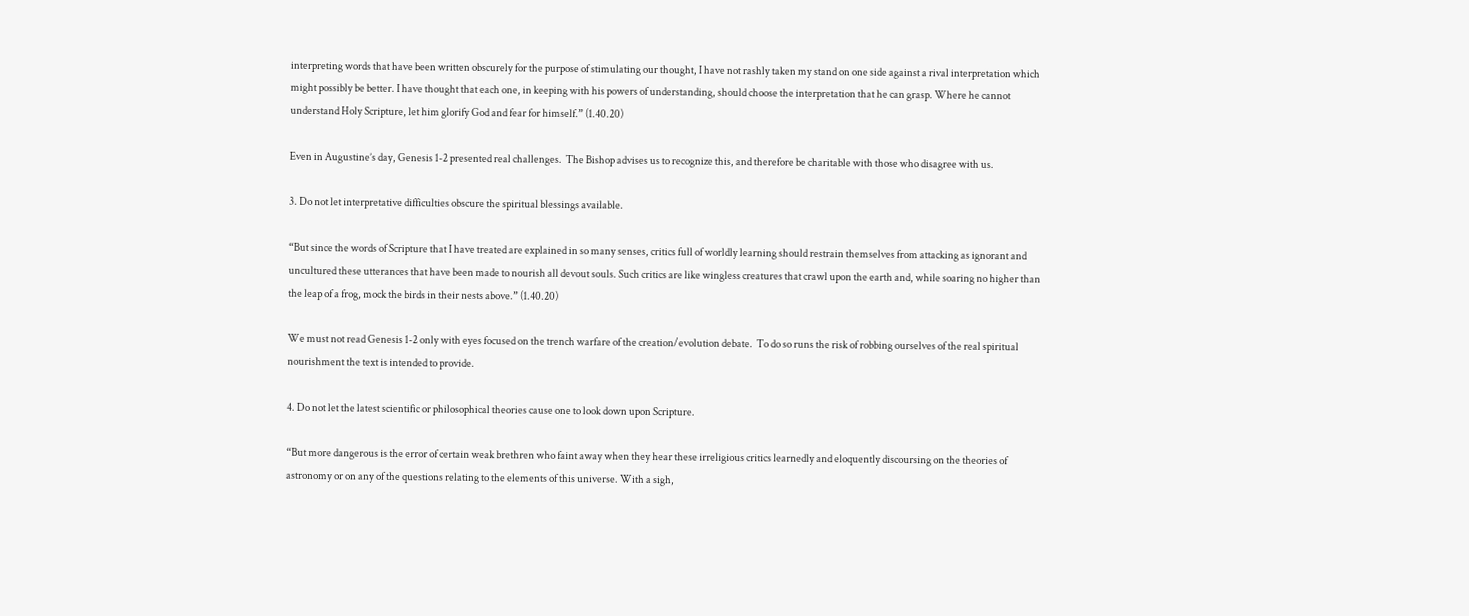interpreting words that have been written obscurely for the purpose of stimulating our thought, I have not rashly taken my stand on one side against a rival interpretation which might possibly be better. I have thought that each one, in keeping with his powers of understanding, should choose the interpretation that he can grasp. Where he cannot understand Holy Scripture, let him glorify God and fear for himself.” (1.40.20)

Even in Augustine’s day, Genesis 1-2 presented real challenges.  The Bishop advises us to recognize this, and therefore be charitable with those who disagree with us.

3. Do not let interpretative difficulties obscure the spiritual blessings available.

“But since the words of Scripture that I have treated are explained in so many senses, critics full of worldly learning should restrain themselves from attacking as ignorant and uncultured these utterances that have been made to nourish all devout souls. Such critics are like wingless creatures that crawl upon the earth and, while soaring no higher than the leap of a frog, mock the birds in their nests above.” (1.40.20)

We must not read Genesis 1-2 only with eyes focused on the trench warfare of the creation/evolution debate.  To do so runs the risk of robbing ourselves of the real spiritual nourishment the text is intended to provide.

4. Do not let the latest scientific or philosophical theories cause one to look down upon Scripture.

“But more dangerous is the error of certain weak brethren who faint away when they hear these irreligious critics learnedly and eloquently discoursing on the theories of astronomy or on any of the questions relating to the elements of this universe. With a sigh,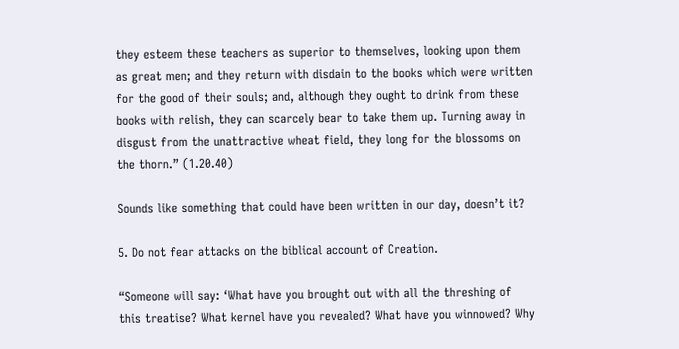they esteem these teachers as superior to themselves, looking upon them as great men; and they return with disdain to the books which were written for the good of their souls; and, although they ought to drink from these books with relish, they can scarcely bear to take them up. Turning away in disgust from the unattractive wheat field, they long for the blossoms on the thorn.” (1.20.40)

Sounds like something that could have been written in our day, doesn’t it?

5. Do not fear attacks on the biblical account of Creation.

“Someone will say: ‘What have you brought out with all the threshing of this treatise? What kernel have you revealed? What have you winnowed? Why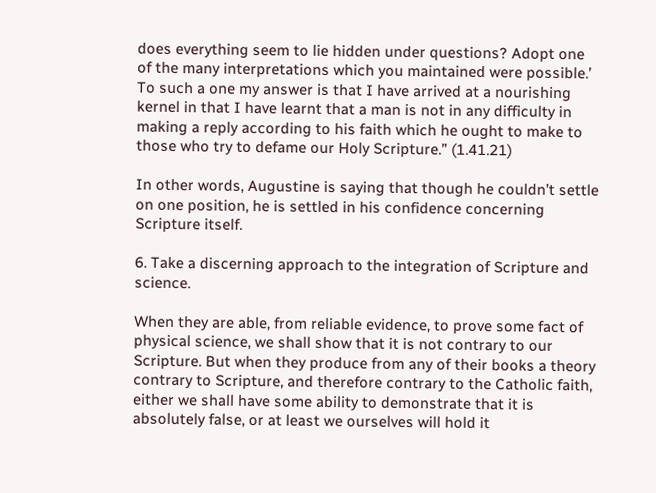does everything seem to lie hidden under questions? Adopt one of the many interpretations which you maintained were possible.’  To such a one my answer is that I have arrived at a nourishing kernel in that I have learnt that a man is not in any difficulty in making a reply according to his faith which he ought to make to those who try to defame our Holy Scripture.” (1.41.21)

In other words, Augustine is saying that though he couldn’t settle on one position, he is settled in his confidence concerning Scripture itself.

6. Take a discerning approach to the integration of Scripture and science.

When they are able, from reliable evidence, to prove some fact of physical science, we shall show that it is not contrary to our Scripture. But when they produce from any of their books a theory contrary to Scripture, and therefore contrary to the Catholic faith, either we shall have some ability to demonstrate that it is absolutely false, or at least we ourselves will hold it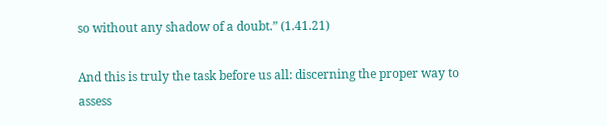so without any shadow of a doubt.” (1.41.21)

And this is truly the task before us all: discerning the proper way to assess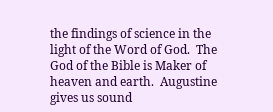the findings of science in the light of the Word of God.  The God of the Bible is Maker of heaven and earth.  Augustine gives us sound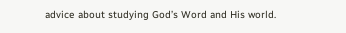advice about studying God’s Word and His world.